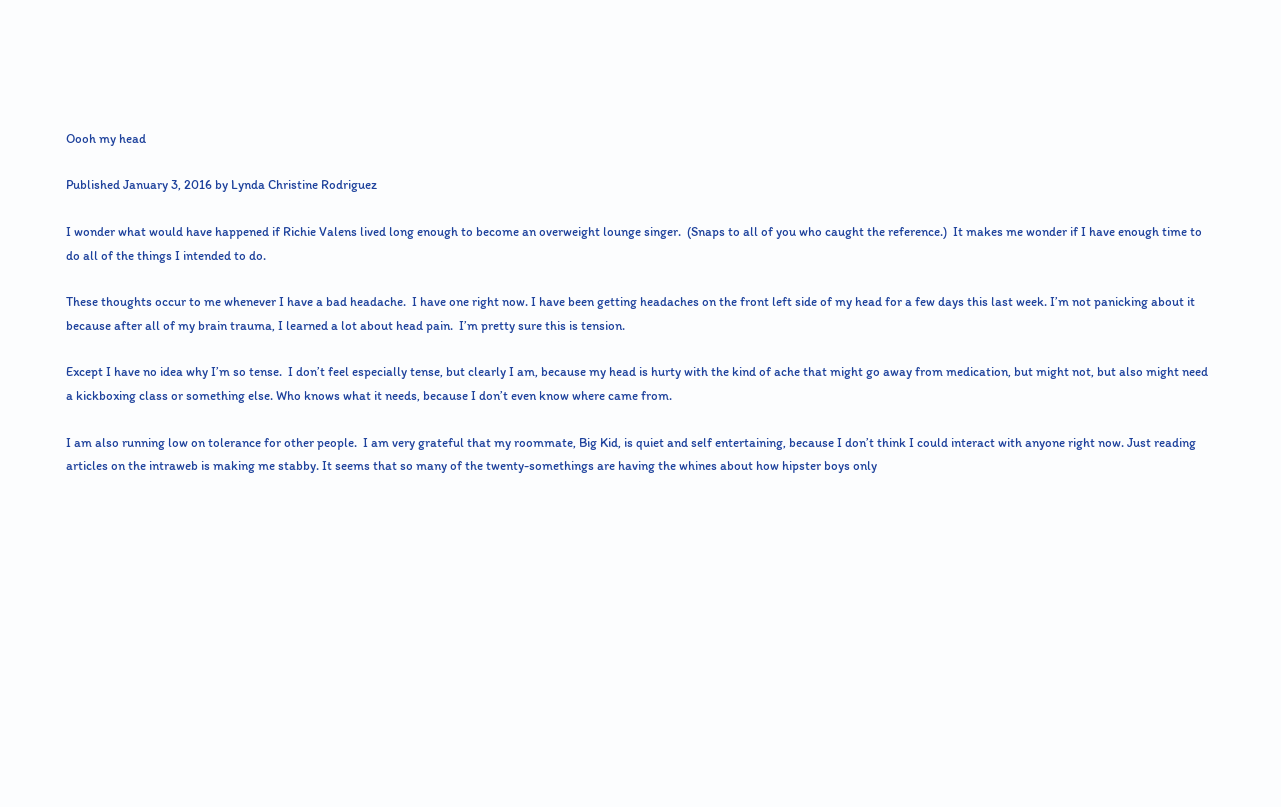Oooh my head

Published January 3, 2016 by Lynda Christine Rodriguez

I wonder what would have happened if Richie Valens lived long enough to become an overweight lounge singer.  (Snaps to all of you who caught the reference.)  It makes me wonder if I have enough time to do all of the things I intended to do.

These thoughts occur to me whenever I have a bad headache.  I have one right now. I have been getting headaches on the front left side of my head for a few days this last week. I’m not panicking about it because after all of my brain trauma, I learned a lot about head pain.  I’m pretty sure this is tension.

Except I have no idea why I’m so tense.  I don’t feel especially tense, but clearly I am, because my head is hurty with the kind of ache that might go away from medication, but might not, but also might need a kickboxing class or something else. Who knows what it needs, because I don’t even know where came from.

I am also running low on tolerance for other people.  I am very grateful that my roommate, Big Kid, is quiet and self entertaining, because I don’t think I could interact with anyone right now. Just reading articles on the intraweb is making me stabby. It seems that so many of the twenty-somethings are having the whines about how hipster boys only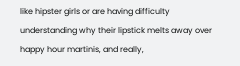like hipster girls or are having difficulty understanding why their lipstick melts away over happy hour martinis, and really,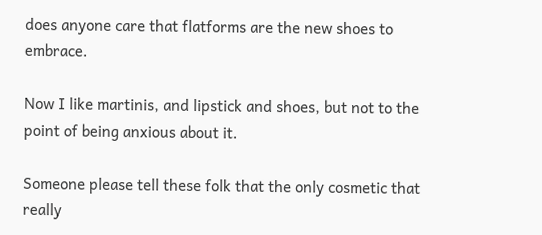does anyone care that flatforms are the new shoes to embrace.

Now I like martinis, and lipstick and shoes, but not to the point of being anxious about it.

Someone please tell these folk that the only cosmetic that really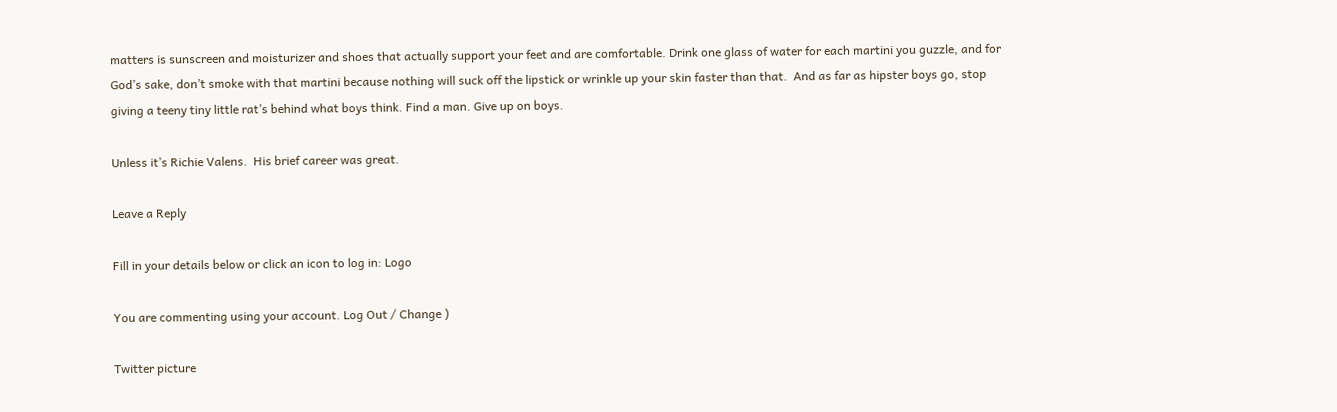matters is sunscreen and moisturizer and shoes that actually support your feet and are comfortable. Drink one glass of water for each martini you guzzle, and for God’s sake, don’t smoke with that martini because nothing will suck off the lipstick or wrinkle up your skin faster than that.  And as far as hipster boys go, stop giving a teeny tiny little rat’s behind what boys think. Find a man. Give up on boys.

Unless it’s Richie Valens.  His brief career was great.

Leave a Reply

Fill in your details below or click an icon to log in: Logo

You are commenting using your account. Log Out / Change )

Twitter picture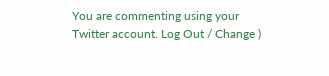You are commenting using your Twitter account. Log Out / Change )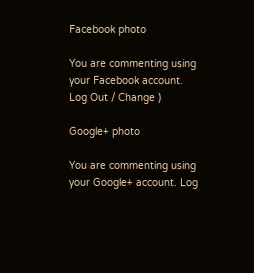Facebook photo

You are commenting using your Facebook account. Log Out / Change )

Google+ photo

You are commenting using your Google+ account. Log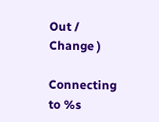Out / Change )

Connecting to %s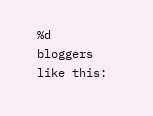%d bloggers like this: